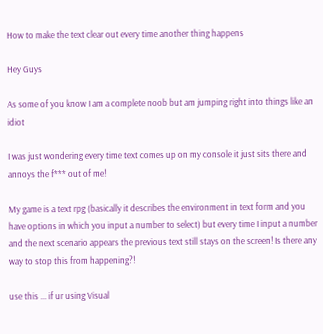How to make the text clear out every time another thing happens

Hey Guys

As some of you know I am a complete noob but am jumping right into things like an idiot

I was just wondering every time text comes up on my console it just sits there and annoys the f*** out of me!

My game is a text rpg (basically it describes the environment in text form and you have options in which you input a number to select) but every time I input a number and the next scenario appears the previous text still stays on the screen! Is there any way to stop this from happening?!

use this ... if ur using Visual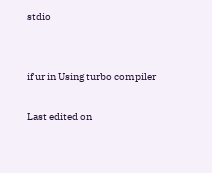stdio


if ur in Using turbo compiler

Last edited on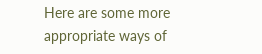Here are some more appropriate ways of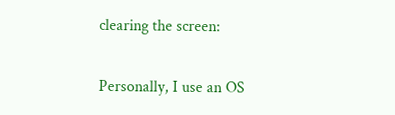clearing the screen:

Personally, I use an OS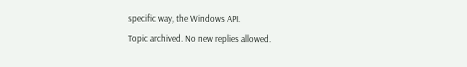specific way, the Windows API.
Topic archived. No new replies allowed.